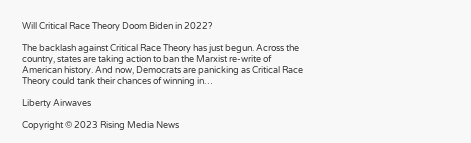Will Critical Race Theory Doom Biden in 2022?

The backlash against Critical Race Theory has just begun. Across the country, states are taking action to ban the Marxist re-write of American history. And now, Democrats are panicking as Critical Race Theory could tank their chances of winning in…

Liberty Airwaves

Copyright © 2023 Rising Media News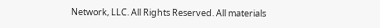Network, LLC. All Rights Reserved. All materials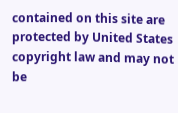contained on this site are protected by United States copyright law and may not be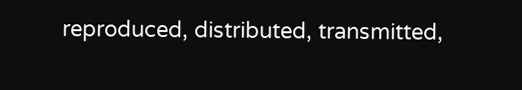reproduced, distributed, transmitted,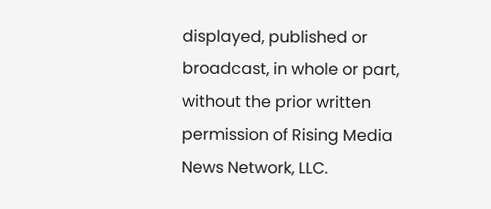displayed, published or broadcast, in whole or part, without the prior written permission of Rising Media News Network, LLC.